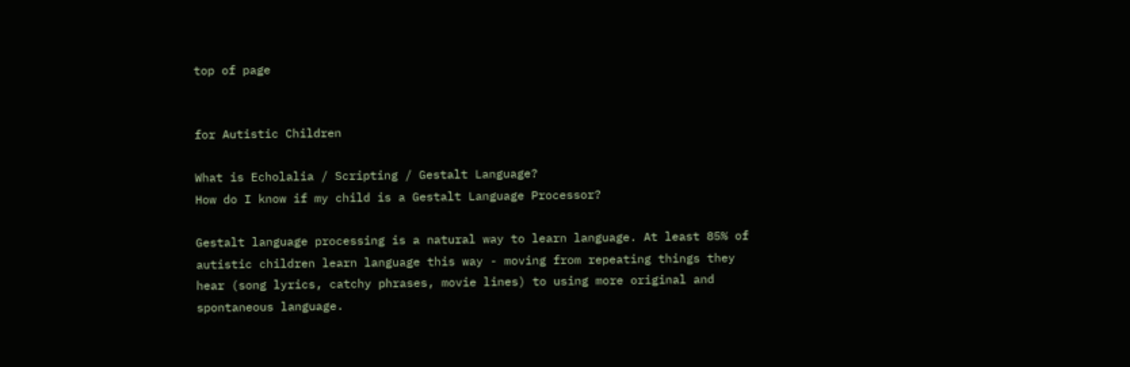top of page


for Autistic Children

What is Echolalia / Scripting / Gestalt Language?
How do I know if my child is a Gestalt Language Processor?

Gestalt language processing is a natural way to learn language. At least 85% of autistic children learn language this way - moving from repeating things they hear (song lyrics, catchy phrases, movie lines) to using more original and spontaneous language.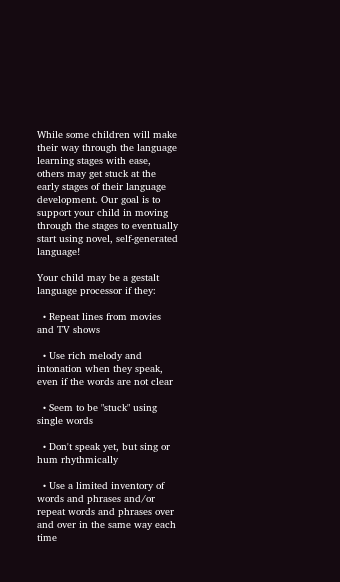While some children will make their way through the language learning stages with ease, others may get stuck at the early stages of their language development. Our goal is to support your child in moving through the stages to eventually start using novel, self-generated language!

Your child may be a gestalt language processor if they:

  • Repeat lines from movies and TV shows

  • Use rich melody and intonation when they speak, even if the words are not clear

  • Seem to be "stuck" using single words

  • Don't speak yet, but sing or hum rhythmically

  • Use a limited inventory of words and phrases and/or repeat words and phrases over and over in the same way each time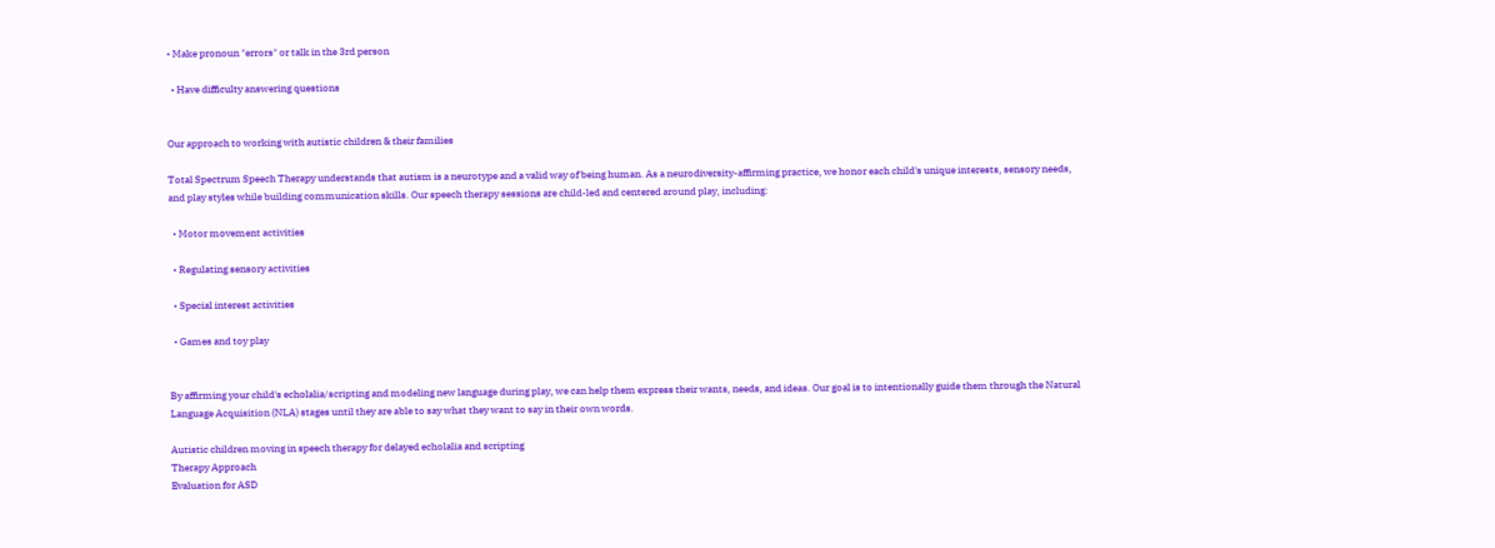• Make pronoun "errors" or talk in the 3rd person

  • Have difficulty answering questions


Our approach to working with autistic children & their families

Total Spectrum Speech Therapy understands that autism is a neurotype and a valid way of being human. As a neurodiversity-affirming practice, we honor each child's unique interests, sensory needs, and play styles while building communication skills. Our speech therapy sessions are child-led and centered around play, including:

  • Motor movement activities

  • Regulating sensory activities

  • Special interest activities

  • Games and toy play


By affirming your child's echolalia/scripting and modeling new language during play, we can help them express their wants, needs, and ideas. Our goal is to intentionally guide them through the Natural Language Acquisition (NLA) stages until they are able to say what they want to say in their own words.

Autistic children moving in speech therapy for delayed echolalia and scripting
Therapy Approach
Evaluation for ASD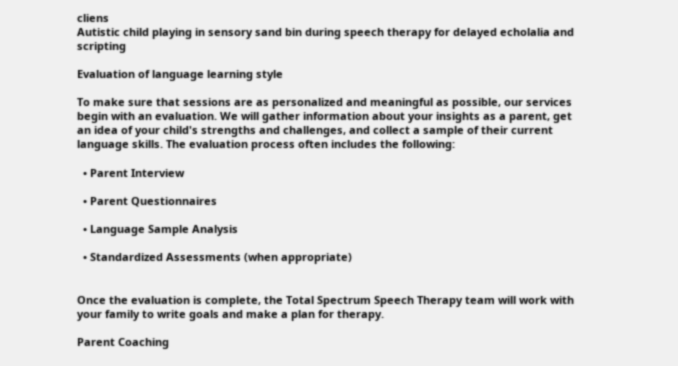cliens
Autistic child playing in sensory sand bin during speech therapy for delayed echolalia and scripting

Evaluation of language learning style

To make sure that sessions are as personalized and meaningful as possible, our services begin with an evaluation. We will gather information about your insights as a parent, get an idea of your child's strengths and challenges, and collect a sample of their current language skills. The evaluation process often includes the following:

  • Parent Interview

  • Parent Questionnaires

  • Language Sample Analysis

  • Standardized Assessments (when appropriate)


Once the evaluation is complete, the Total Spectrum Speech Therapy team will work with your family to write goals and make a plan for therapy.

Parent Coaching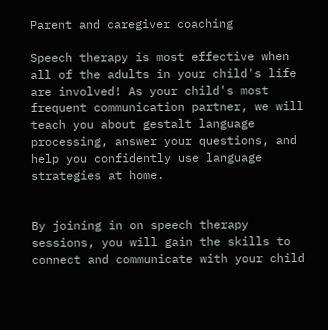Parent and caregiver coaching

Speech therapy is most effective when all of the adults in your child's life are involved! As your child's most frequent communication partner, we will teach you about gestalt language processing, answer your questions, and help you confidently use language strategies at home.


By joining in on speech therapy sessions, you will gain the skills to connect and communicate with your child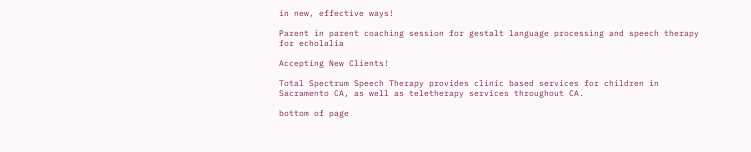in new, effective ways!

Parent in parent coaching session for gestalt language processing and speech therapy for echolalia

Accepting New Clients!

Total Spectrum Speech Therapy provides clinic based services for children in Sacramento CA, as well as teletherapy services throughout CA.

bottom of page